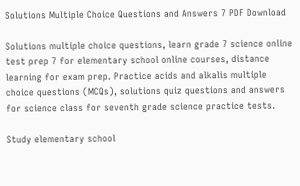Solutions Multiple Choice Questions and Answers 7 PDF Download

Solutions multiple choice questions, learn grade 7 science online test prep 7 for elementary school online courses, distance learning for exam prep. Practice acids and alkalis multiple choice questions (MCQs), solutions quiz questions and answers for science class for seventh grade science practice tests.

Study elementary school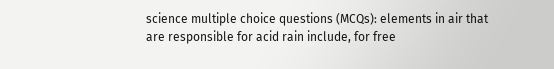science multiple choice questions (MCQs): elements in air that are responsible for acid rain include, for free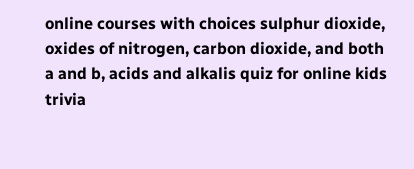online courses with choices sulphur dioxide, oxides of nitrogen, carbon dioxide, and both a and b, acids and alkalis quiz for online kids trivia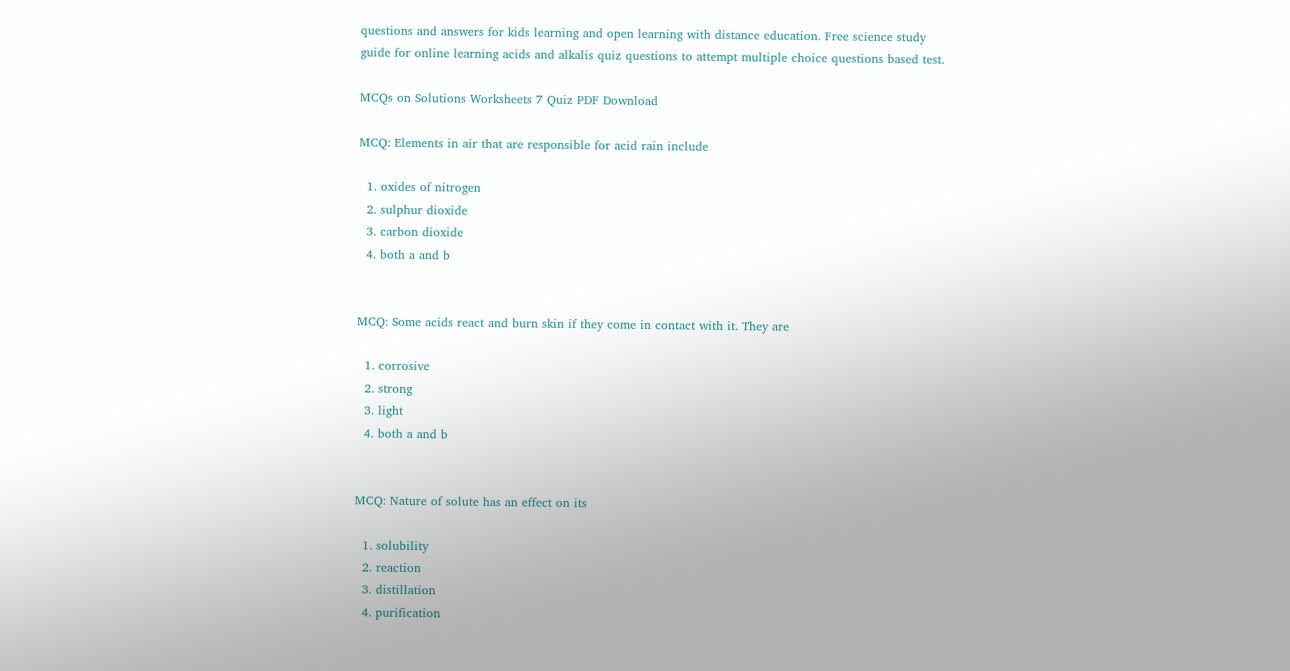questions and answers for kids learning and open learning with distance education. Free science study guide for online learning acids and alkalis quiz questions to attempt multiple choice questions based test.

MCQs on Solutions Worksheets 7 Quiz PDF Download

MCQ: Elements in air that are responsible for acid rain include

  1. oxides of nitrogen
  2. sulphur dioxide
  3. carbon dioxide
  4. both a and b


MCQ: Some acids react and burn skin if they come in contact with it. They are

  1. corrosive
  2. strong
  3. light
  4. both a and b


MCQ: Nature of solute has an effect on its

  1. solubility
  2. reaction
  3. distillation
  4. purification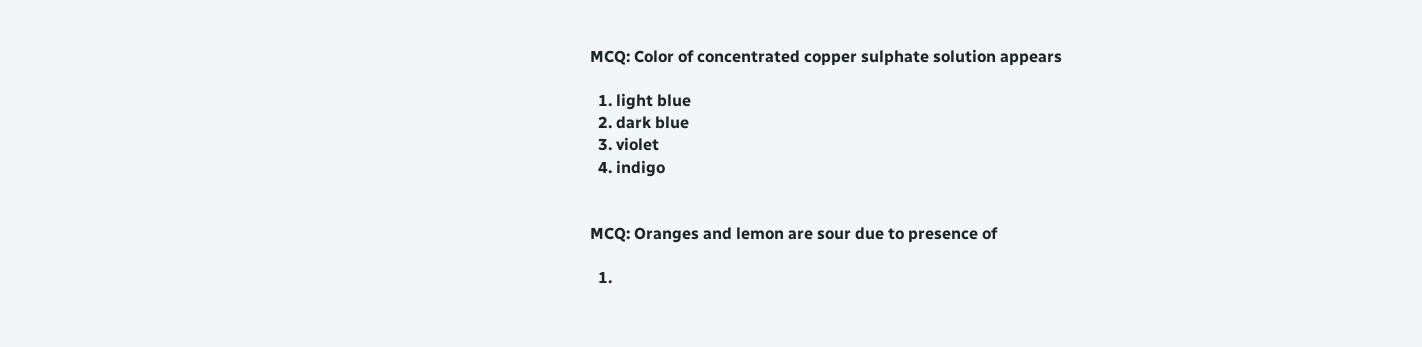MCQ: Color of concentrated copper sulphate solution appears

  1. light blue
  2. dark blue
  3. violet
  4. indigo


MCQ: Oranges and lemon are sour due to presence of

  1.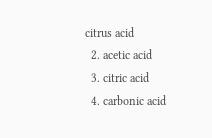citrus acid
  2. acetic acid
  3. citric acid
  4. carbonic acid